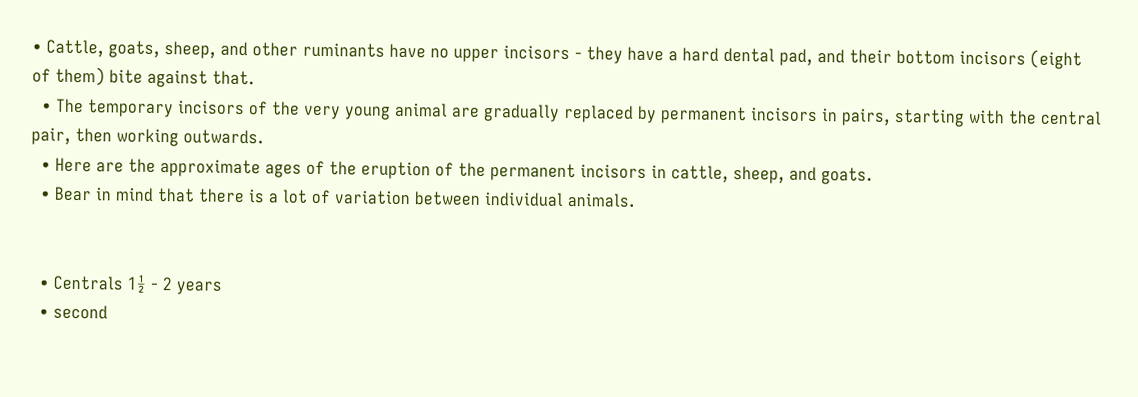• Cattle, goats, sheep, and other ruminants have no upper incisors - they have a hard dental pad, and their bottom incisors (eight of them) bite against that.
  • The temporary incisors of the very young animal are gradually replaced by permanent incisors in pairs, starting with the central pair, then working outwards.
  • Here are the approximate ages of the eruption of the permanent incisors in cattle, sheep, and goats.
  • Bear in mind that there is a lot of variation between individual animals.


  • Centrals 1½ - 2 years
  • second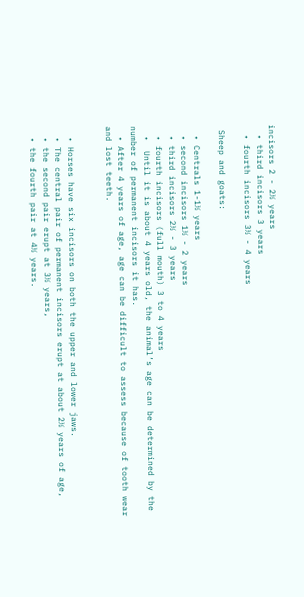incisors 2 - 2½ years
  • third incisors 3 years
  • fourth incisors 3½ - 4 years

 Sheep and goats:

  • Centrals 1-1½ years
  • second incisors 1½ - 2 years
  • third incisors 2½ - 3 years
  • fourth incisors (full mouth) 3 to 4 years
  •  Until it is about 4 years old, the animal’s age can be determined by the number of permanent incisors it has.
  • After 4 years of age, age can be difficult to assess because of tooth wear and lost teeth.


  • Horses have six incisors on both the upper and lower jaws.
  • The central pair of permanent incisors erupt at about 2½ years of age,
  • the second pair erupt at 3½ years,
  • the fourth pair at 4½ years.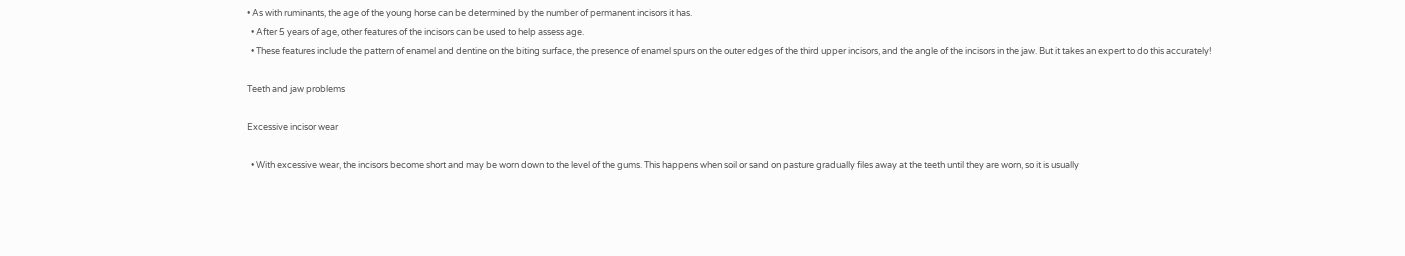• As with ruminants, the age of the young horse can be determined by the number of permanent incisors it has.
  • After 5 years of age, other features of the incisors can be used to help assess age.
  • These features include the pattern of enamel and dentine on the biting surface, the presence of enamel spurs on the outer edges of the third upper incisors, and the angle of the incisors in the jaw. But it takes an expert to do this accurately!

Teeth and jaw problems

Excessive incisor wear

  • With excessive wear, the incisors become short and may be worn down to the level of the gums. This happens when soil or sand on pasture gradually files away at the teeth until they are worn, so it is usually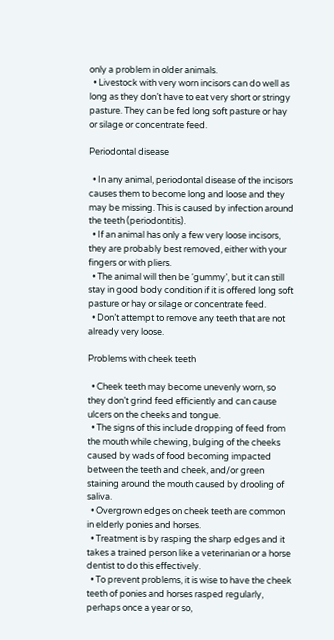only a problem in older animals.
  • Livestock with very worn incisors can do well as long as they don’t have to eat very short or stringy pasture. They can be fed long soft pasture or hay or silage or concentrate feed.

Periodontal disease

  • In any animal, periodontal disease of the incisors causes them to become long and loose and they may be missing. This is caused by infection around the teeth (periodontitis).
  • If an animal has only a few very loose incisors, they are probably best removed, either with your fingers or with pliers.
  • The animal will then be ‘gummy’, but it can still stay in good body condition if it is offered long soft pasture or hay or silage or concentrate feed.
  • Don’t attempt to remove any teeth that are not already very loose.

Problems with cheek teeth

  • Cheek teeth may become unevenly worn, so they don’t grind feed efficiently and can cause ulcers on the cheeks and tongue.
  • The signs of this include dropping of feed from the mouth while chewing, bulging of the cheeks caused by wads of food becoming impacted between the teeth and cheek, and/or green staining around the mouth caused by drooling of saliva.
  • Overgrown edges on cheek teeth are common in elderly ponies and horses.
  • Treatment is by rasping the sharp edges and it takes a trained person like a veterinarian or a horse dentist to do this effectively.
  • To prevent problems, it is wise to have the cheek teeth of ponies and horses rasped regularly, perhaps once a year or so,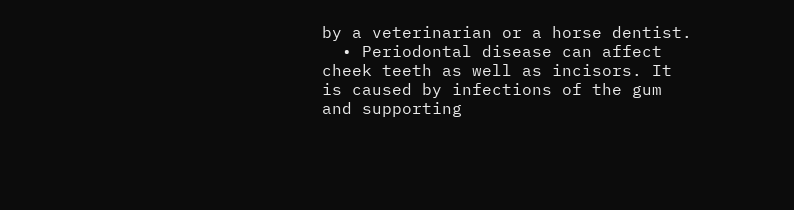by a veterinarian or a horse dentist.
  • Periodontal disease can affect cheek teeth as well as incisors. It is caused by infections of the gum and supporting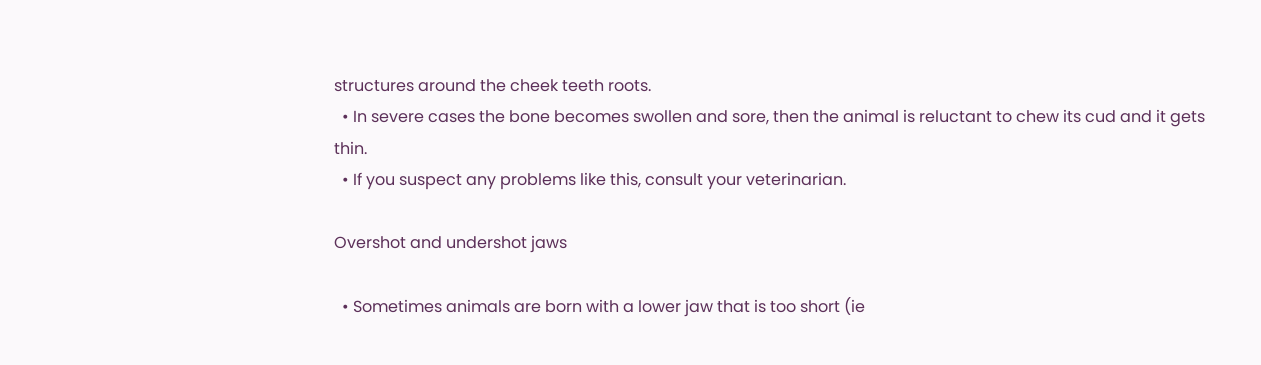structures around the cheek teeth roots.
  • In severe cases the bone becomes swollen and sore, then the animal is reluctant to chew its cud and it gets thin.
  • If you suspect any problems like this, consult your veterinarian.

Overshot and undershot jaws

  • Sometimes animals are born with a lower jaw that is too short (ie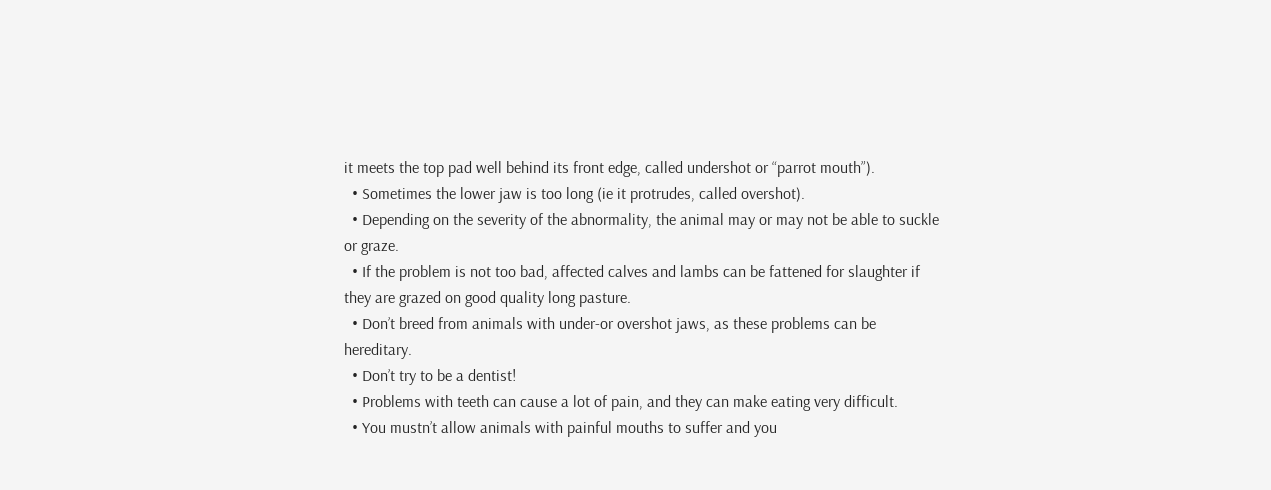it meets the top pad well behind its front edge, called undershot or “parrot mouth”).
  • Sometimes the lower jaw is too long (ie it protrudes, called overshot).
  • Depending on the severity of the abnormality, the animal may or may not be able to suckle or graze.
  • If the problem is not too bad, affected calves and lambs can be fattened for slaughter if they are grazed on good quality long pasture.
  • Don’t breed from animals with under-or overshot jaws, as these problems can be hereditary.
  • Don’t try to be a dentist!
  • Problems with teeth can cause a lot of pain, and they can make eating very difficult.
  • You mustn’t allow animals with painful mouths to suffer and you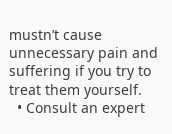mustn’t cause unnecessary pain and suffering if you try to treat them yourself.
  • Consult an expert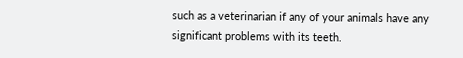such as a veterinarian if any of your animals have any significant problems with its teeth.